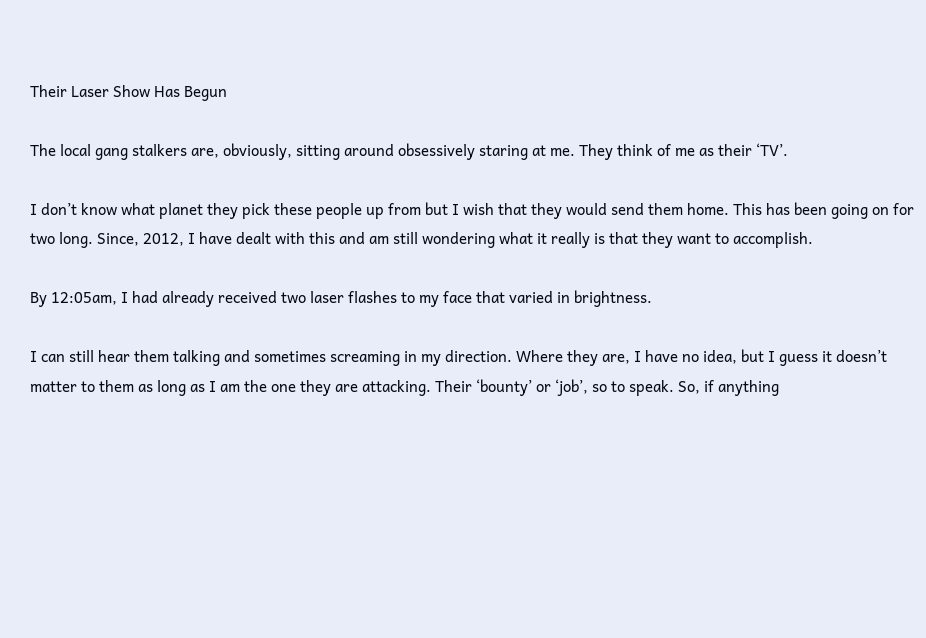Their Laser Show Has Begun

The local gang stalkers are, obviously, sitting around obsessively staring at me. They think of me as their ‘TV’.

I don’t know what planet they pick these people up from but I wish that they would send them home. This has been going on for two long. Since, 2012, I have dealt with this and am still wondering what it really is that they want to accomplish.

By 12:05am, I had already received two laser flashes to my face that varied in brightness.

I can still hear them talking and sometimes screaming in my direction. Where they are, I have no idea, but I guess it doesn’t matter to them as long as I am the one they are attacking. Their ‘bounty’ or ‘job’, so to speak. So, if anything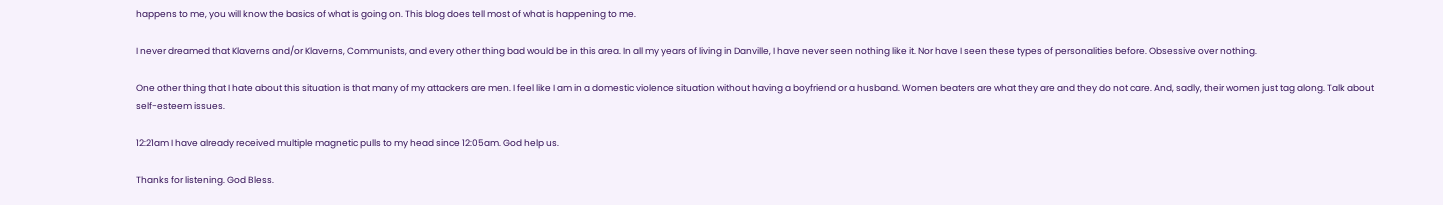happens to me, you will know the basics of what is going on. This blog does tell most of what is happening to me.

I never dreamed that Klaverns and/or Klaverns, Communists, and every other thing bad would be in this area. In all my years of living in Danville, I have never seen nothing like it. Nor have I seen these types of personalities before. Obsessive over nothing.

One other thing that I hate about this situation is that many of my attackers are men. I feel like I am in a domestic violence situation without having a boyfriend or a husband. Women beaters are what they are and they do not care. And, sadly, their women just tag along. Talk about self-esteem issues.

12:21am I have already received multiple magnetic pulls to my head since 12:05am. God help us.

Thanks for listening. God Bless.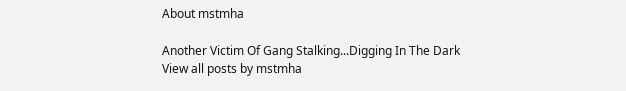About mstmha

Another Victim Of Gang Stalking...Digging In The Dark View all posts by mstmha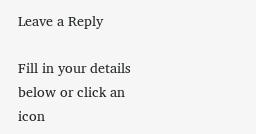Leave a Reply

Fill in your details below or click an icon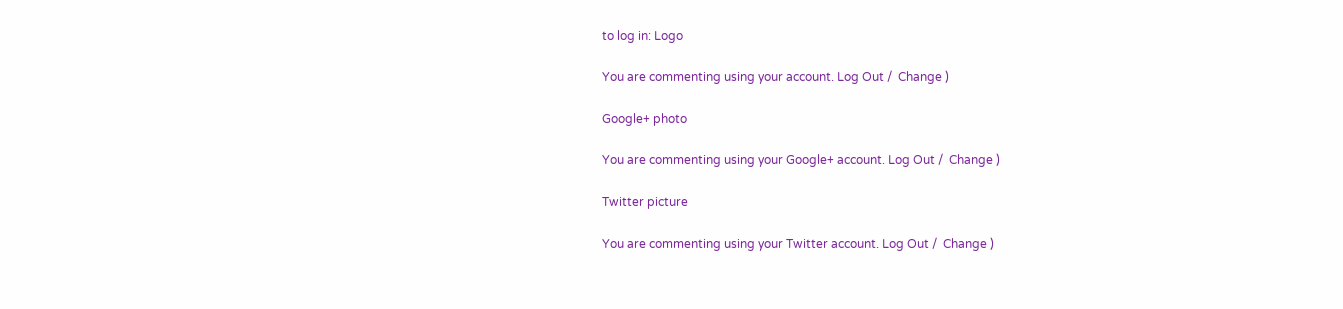to log in: Logo

You are commenting using your account. Log Out /  Change )

Google+ photo

You are commenting using your Google+ account. Log Out /  Change )

Twitter picture

You are commenting using your Twitter account. Log Out /  Change )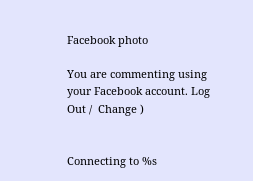Facebook photo

You are commenting using your Facebook account. Log Out /  Change )


Connecting to %s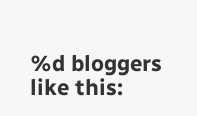%d bloggers like this: